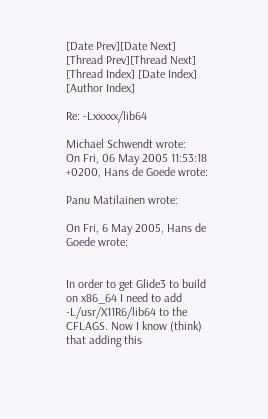[Date Prev][Date Next]   [Thread Prev][Thread Next]   [Thread Index] [Date Index] [Author Index]

Re: -Lxxxxx/lib64

Michael Schwendt wrote:
On Fri, 06 May 2005 11:53:18 +0200, Hans de Goede wrote:

Panu Matilainen wrote:

On Fri, 6 May 2005, Hans de Goede wrote:


In order to get Glide3 to build on x86_64 I need to add -L/usr/X11R6/lib64 to the CFLAGS. Now I know (think) that adding this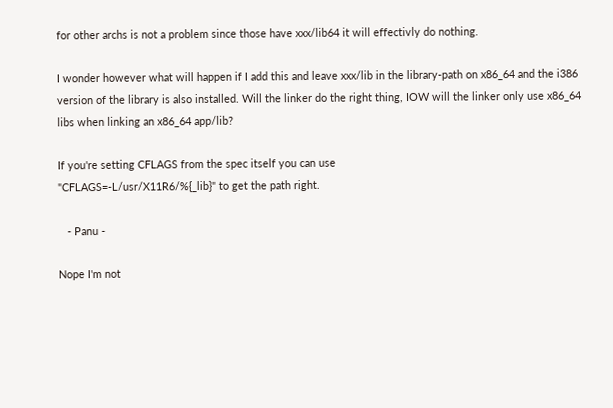for other archs is not a problem since those have xxx/lib64 it will effectivly do nothing.

I wonder however what will happen if I add this and leave xxx/lib in the library-path on x86_64 and the i386 version of the library is also installed. Will the linker do the right thing, IOW will the linker only use x86_64 libs when linking an x86_64 app/lib?

If you're setting CFLAGS from the spec itself you can use
"CFLAGS=-L/usr/X11R6/%{_lib}" to get the path right.

   - Panu -

Nope I'm not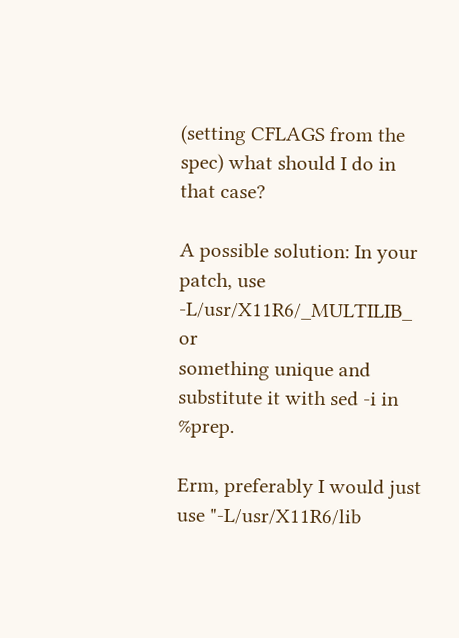(setting CFLAGS from the spec) what should I do in that case?

A possible solution: In your patch, use -L/usr/X11R6/_MULTILIB_ or
something unique and substitute it with sed -i in %prep.

Erm, preferably I would just use "-L/usr/X11R6/lib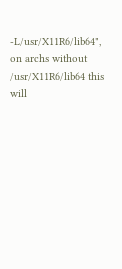-L/usr/X11R6/lib64", on archs without /usr/X11R6/lib64 this will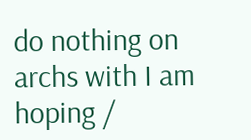do nothing on archs with I am hoping /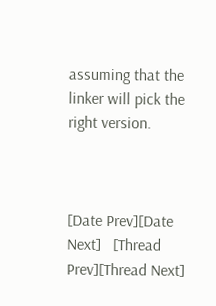assuming that the linker will pick the right version.



[Date Prev][Date Next]   [Thread Prev][Thread Next]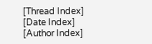[Thread Index] [Date Index] [Author Index]